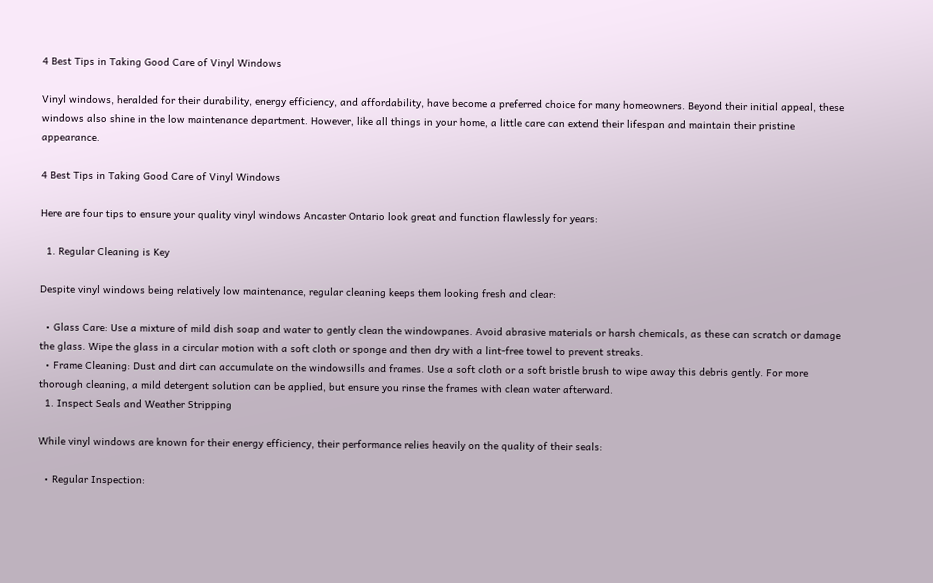4 Best Tips in Taking Good Care of Vinyl Windows

Vinyl windows, heralded for their durability, energy efficiency, and affordability, have become a preferred choice for many homeowners. Beyond their initial appeal, these windows also shine in the low maintenance department. However, like all things in your home, a little care can extend their lifespan and maintain their pristine appearance.

4 Best Tips in Taking Good Care of Vinyl Windows

Here are four tips to ensure your quality vinyl windows Ancaster Ontario look great and function flawlessly for years:

  1. Regular Cleaning is Key

Despite vinyl windows being relatively low maintenance, regular cleaning keeps them looking fresh and clear:

  • Glass Care: Use a mixture of mild dish soap and water to gently clean the windowpanes. Avoid abrasive materials or harsh chemicals, as these can scratch or damage the glass. Wipe the glass in a circular motion with a soft cloth or sponge and then dry with a lint-free towel to prevent streaks.
  • Frame Cleaning: Dust and dirt can accumulate on the windowsills and frames. Use a soft cloth or a soft bristle brush to wipe away this debris gently. For more thorough cleaning, a mild detergent solution can be applied, but ensure you rinse the frames with clean water afterward.
  1. Inspect Seals and Weather Stripping

While vinyl windows are known for their energy efficiency, their performance relies heavily on the quality of their seals:

  • Regular Inspection: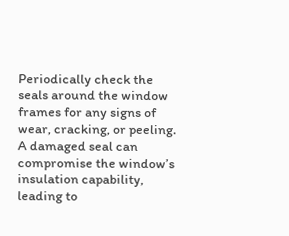Periodically check the seals around the window frames for any signs of wear, cracking, or peeling. A damaged seal can compromise the window’s insulation capability, leading to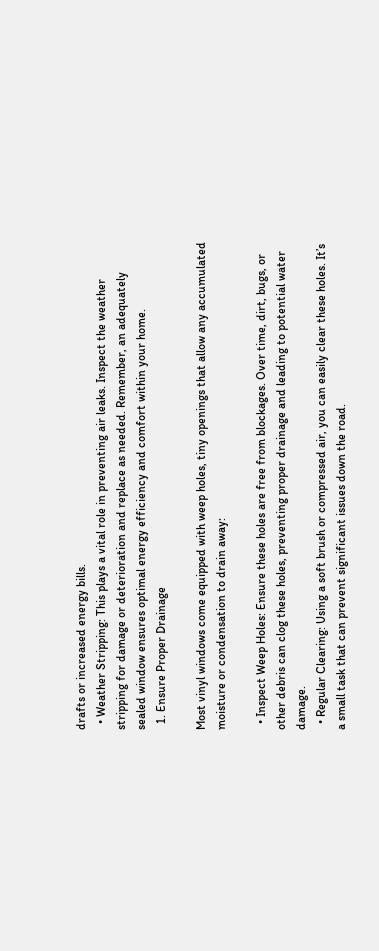drafts or increased energy bills.
  • Weather Stripping: This plays a vital role in preventing air leaks. Inspect the weather stripping for damage or deterioration and replace as needed. Remember, an adequately sealed window ensures optimal energy efficiency and comfort within your home.
  1. Ensure Proper Drainage

Most vinyl windows come equipped with weep holes, tiny openings that allow any accumulated moisture or condensation to drain away:

  • Inspect Weep Holes: Ensure these holes are free from blockages. Over time, dirt, bugs, or other debris can clog these holes, preventing proper drainage and leading to potential water damage.
  • Regular Clearing: Using a soft brush or compressed air, you can easily clear these holes. It’s a small task that can prevent significant issues down the road.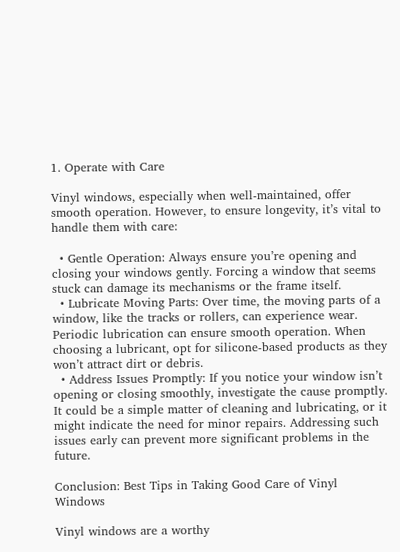1. Operate with Care

Vinyl windows, especially when well-maintained, offer smooth operation. However, to ensure longevity, it’s vital to handle them with care:

  • Gentle Operation: Always ensure you’re opening and closing your windows gently. Forcing a window that seems stuck can damage its mechanisms or the frame itself.
  • Lubricate Moving Parts: Over time, the moving parts of a window, like the tracks or rollers, can experience wear. Periodic lubrication can ensure smooth operation. When choosing a lubricant, opt for silicone-based products as they won’t attract dirt or debris.
  • Address Issues Promptly: If you notice your window isn’t opening or closing smoothly, investigate the cause promptly. It could be a simple matter of cleaning and lubricating, or it might indicate the need for minor repairs. Addressing such issues early can prevent more significant problems in the future.

Conclusion: Best Tips in Taking Good Care of Vinyl Windows

Vinyl windows are a worthy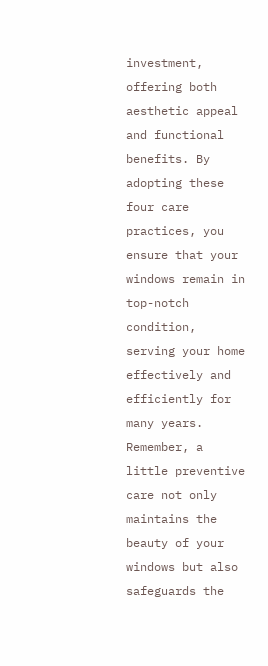investment, offering both aesthetic appeal and functional benefits. By adopting these four care practices, you ensure that your windows remain in top-notch condition, serving your home effectively and efficiently for many years. Remember, a little preventive care not only maintains the beauty of your windows but also safeguards the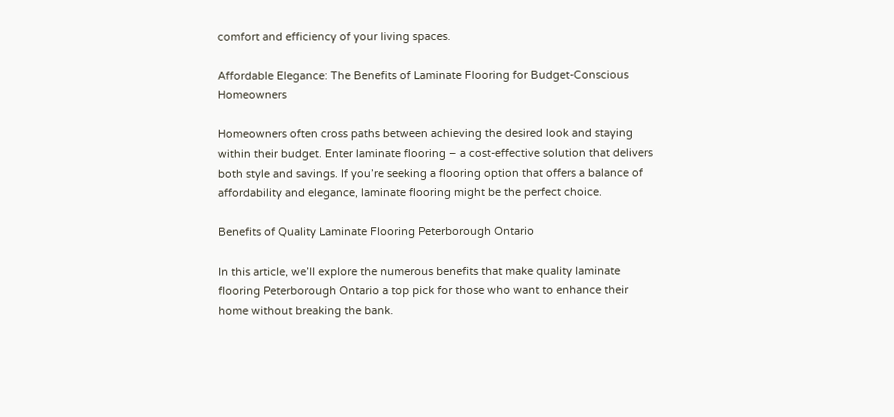comfort and efficiency of your living spaces.

Affordable Elegance: The Benefits of Laminate Flooring for Budget-Conscious Homeowners

Homeowners often cross paths between achieving the desired look and staying within their budget. Enter laminate flooring – a cost-effective solution that delivers both style and savings. If you’re seeking a flooring option that offers a balance of affordability and elegance, laminate flooring might be the perfect choice.

Benefits of Quality Laminate Flooring Peterborough Ontario

In this article, we’ll explore the numerous benefits that make quality laminate flooring Peterborough Ontario a top pick for those who want to enhance their home without breaking the bank.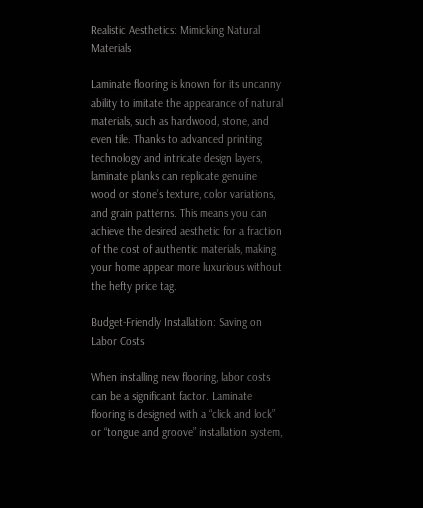Realistic Aesthetics: Mimicking Natural Materials

Laminate flooring is known for its uncanny ability to imitate the appearance of natural materials, such as hardwood, stone, and even tile. Thanks to advanced printing technology and intricate design layers, laminate planks can replicate genuine wood or stone’s texture, color variations, and grain patterns. This means you can achieve the desired aesthetic for a fraction of the cost of authentic materials, making your home appear more luxurious without the hefty price tag.

Budget-Friendly Installation: Saving on Labor Costs

When installing new flooring, labor costs can be a significant factor. Laminate flooring is designed with a “click and lock” or “tongue and groove” installation system,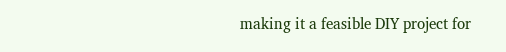making it a feasible DIY project for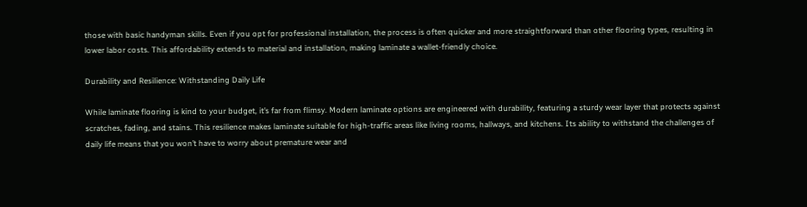those with basic handyman skills. Even if you opt for professional installation, the process is often quicker and more straightforward than other flooring types, resulting in lower labor costs. This affordability extends to material and installation, making laminate a wallet-friendly choice.

Durability and Resilience: Withstanding Daily Life

While laminate flooring is kind to your budget, it’s far from flimsy. Modern laminate options are engineered with durability, featuring a sturdy wear layer that protects against scratches, fading, and stains. This resilience makes laminate suitable for high-traffic areas like living rooms, hallways, and kitchens. Its ability to withstand the challenges of daily life means that you won’t have to worry about premature wear and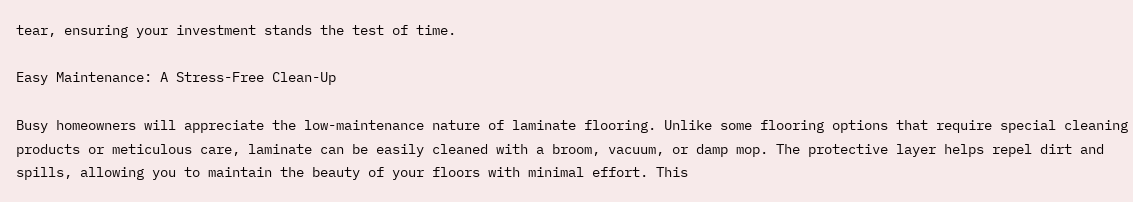tear, ensuring your investment stands the test of time.

Easy Maintenance: A Stress-Free Clean-Up

Busy homeowners will appreciate the low-maintenance nature of laminate flooring. Unlike some flooring options that require special cleaning products or meticulous care, laminate can be easily cleaned with a broom, vacuum, or damp mop. The protective layer helps repel dirt and spills, allowing you to maintain the beauty of your floors with minimal effort. This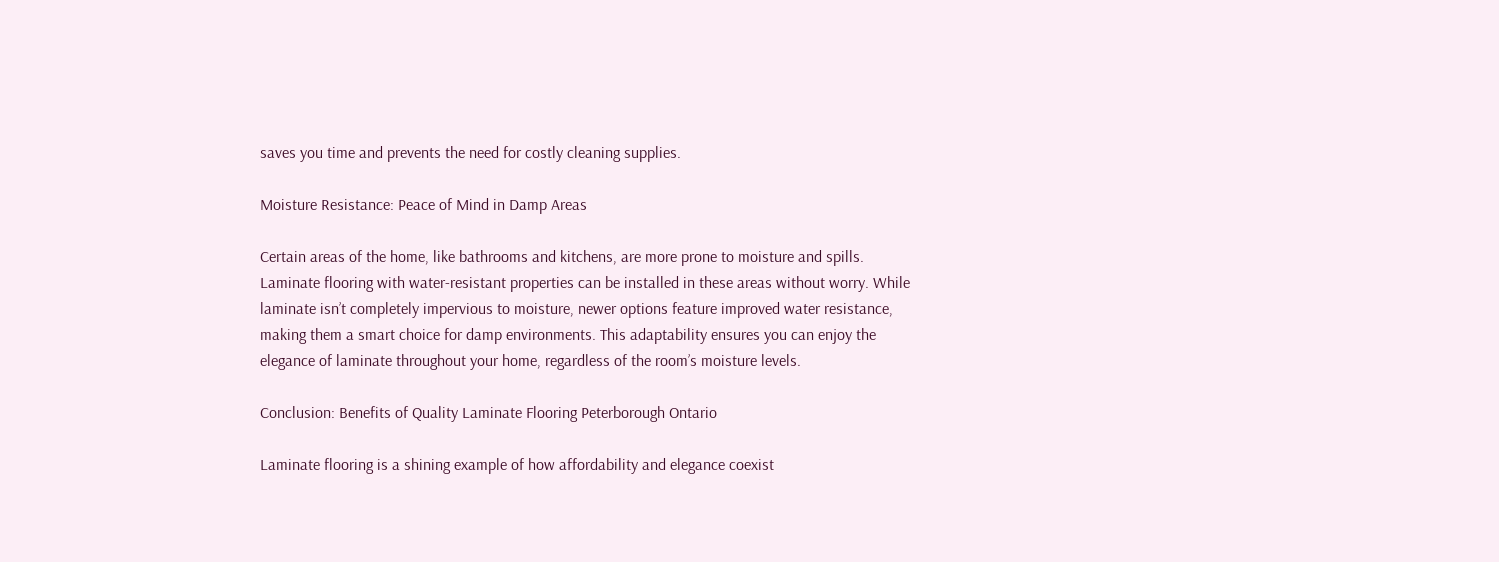saves you time and prevents the need for costly cleaning supplies.

Moisture Resistance: Peace of Mind in Damp Areas

Certain areas of the home, like bathrooms and kitchens, are more prone to moisture and spills. Laminate flooring with water-resistant properties can be installed in these areas without worry. While laminate isn’t completely impervious to moisture, newer options feature improved water resistance, making them a smart choice for damp environments. This adaptability ensures you can enjoy the elegance of laminate throughout your home, regardless of the room’s moisture levels.

Conclusion: Benefits of Quality Laminate Flooring Peterborough Ontario

Laminate flooring is a shining example of how affordability and elegance coexist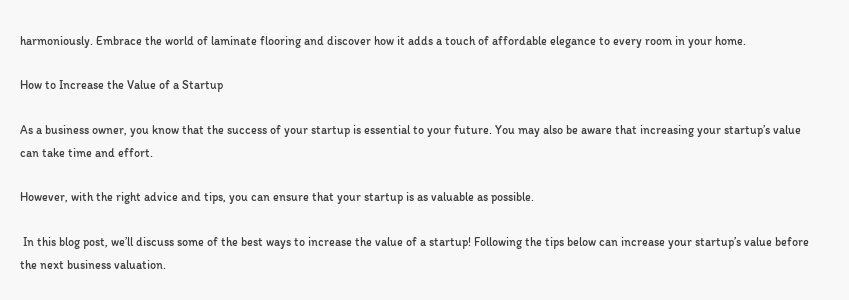harmoniously. Embrace the world of laminate flooring and discover how it adds a touch of affordable elegance to every room in your home.

How to Increase the Value of a Startup

As a business owner, you know that the success of your startup is essential to your future. You may also be aware that increasing your startup’s value can take time and effort.

However, with the right advice and tips, you can ensure that your startup is as valuable as possible.

 In this blog post, we’ll discuss some of the best ways to increase the value of a startup! Following the tips below can increase your startup’s value before the next business valuation.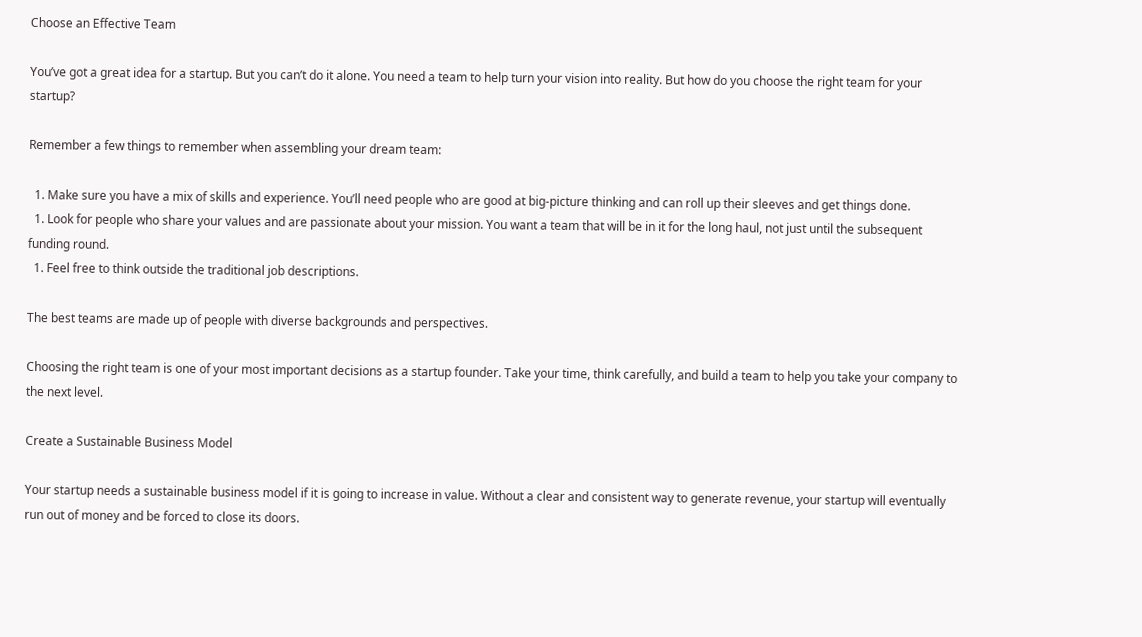Choose an Effective Team

You’ve got a great idea for a startup. But you can’t do it alone. You need a team to help turn your vision into reality. But how do you choose the right team for your startup?

Remember a few things to remember when assembling your dream team:

  1. Make sure you have a mix of skills and experience. You’ll need people who are good at big-picture thinking and can roll up their sleeves and get things done.
  1. Look for people who share your values and are passionate about your mission. You want a team that will be in it for the long haul, not just until the subsequent funding round.
  1. Feel free to think outside the traditional job descriptions.

The best teams are made up of people with diverse backgrounds and perspectives.

Choosing the right team is one of your most important decisions as a startup founder. Take your time, think carefully, and build a team to help you take your company to the next level.

Create a Sustainable Business Model

Your startup needs a sustainable business model if it is going to increase in value. Without a clear and consistent way to generate revenue, your startup will eventually run out of money and be forced to close its doors.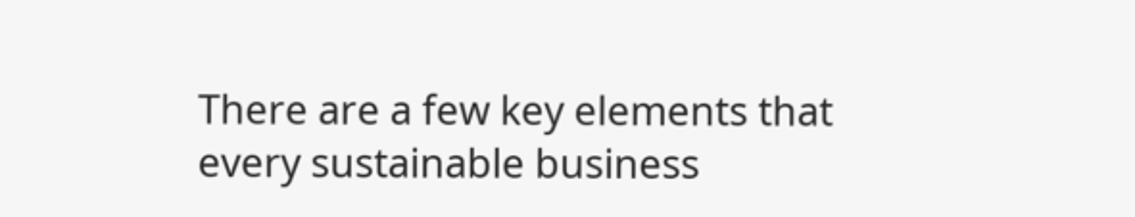There are a few key elements that every sustainable business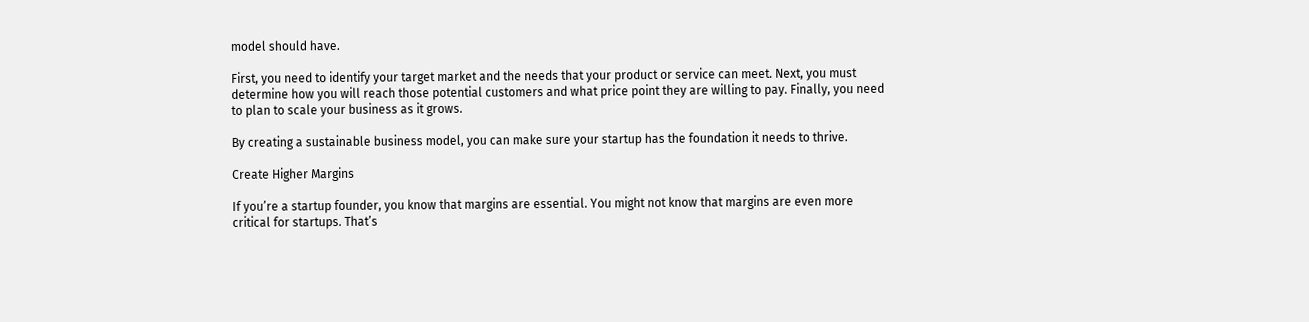model should have.

First, you need to identify your target market and the needs that your product or service can meet. Next, you must determine how you will reach those potential customers and what price point they are willing to pay. Finally, you need to plan to scale your business as it grows.

By creating a sustainable business model, you can make sure your startup has the foundation it needs to thrive.

Create Higher Margins

If you’re a startup founder, you know that margins are essential. You might not know that margins are even more critical for startups. That’s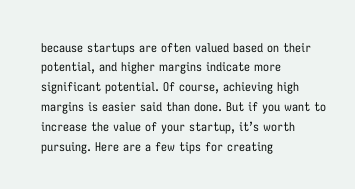because startups are often valued based on their potential, and higher margins indicate more significant potential. Of course, achieving high margins is easier said than done. But if you want to increase the value of your startup, it’s worth pursuing. Here are a few tips for creating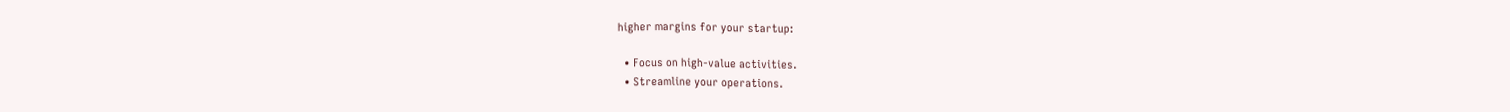higher margins for your startup:

  • Focus on high-value activities.
  • Streamline your operations.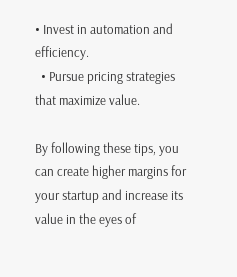• Invest in automation and efficiency.
  • Pursue pricing strategies that maximize value.

By following these tips, you can create higher margins for your startup and increase its value in the eyes of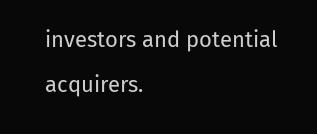investors and potential acquirers.